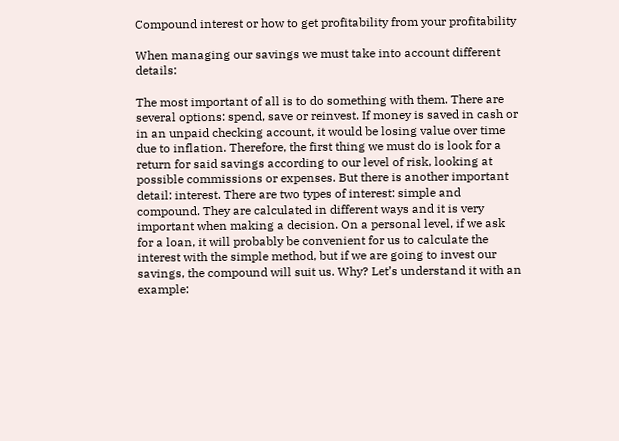Compound interest or how to get profitability from your profitability

When managing our savings we must take into account different details:

The most important of all is to do something with them. There are several options: spend, save or reinvest. If money is saved in cash or in an unpaid checking account, it would be losing value over time due to inflation. Therefore, the first thing we must do is look for a return for said savings according to our level of risk, looking at possible commissions or expenses. But there is another important detail: interest. There are two types of interest: simple and compound. They are calculated in different ways and it is very important when making a decision. On a personal level, if we ask for a loan, it will probably be convenient for us to calculate the interest with the simple method, but if we are going to invest our savings, the compound will suit us. Why? Let’s understand it with an example: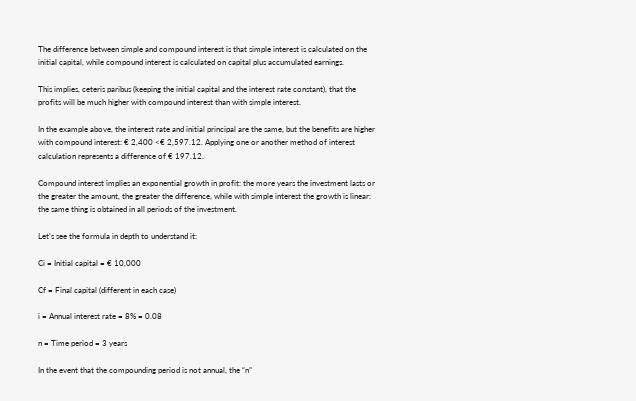The difference between simple and compound interest is that simple interest is calculated on the initial capital, while compound interest is calculated on capital plus accumulated earnings.

This implies, ceteris paribus (keeping the initial capital and the interest rate constant), that the profits will be much higher with compound interest than with simple interest.

In the example above, the interest rate and initial principal are the same, but the benefits are higher with compound interest: € 2,400 <€ 2,597.12. Applying one or another method of interest calculation represents a difference of € 197.12.

Compound interest implies an exponential growth in profit: the more years the investment lasts or the greater the amount, the greater the difference, while with simple interest the growth is linear: the same thing is obtained in all periods of the investment.

Let’s see the formula in depth to understand it:

Ci = Initial capital = € 10,000

Cf = Final capital (different in each case)

i = Annual interest rate = 8% = 0.08

n = Time period = 3 years

In the event that the compounding period is not annual, the “n”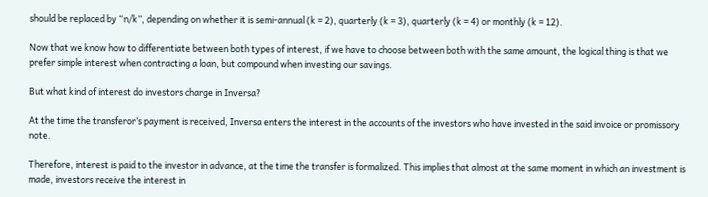should be replaced by “n/k”, depending on whether it is semi-annual (k = 2), quarterly (k = 3), quarterly (k = 4) or monthly (k = 12).

Now that we know how to differentiate between both types of interest, if we have to choose between both with the same amount, the logical thing is that we prefer simple interest when contracting a loan, but compound when investing our savings.

But what kind of interest do investors charge in Inversa?

At the time the transferor’s payment is received, Inversa enters the interest in the accounts of the investors who have invested in the said invoice or promissory note.

Therefore, interest is paid to the investor in advance, at the time the transfer is formalized. This implies that almost at the same moment in which an investment is made, investors receive the interest in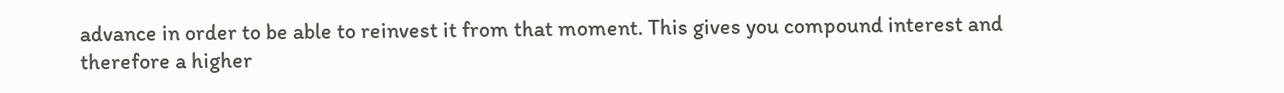advance in order to be able to reinvest it from that moment. This gives you compound interest and therefore a higher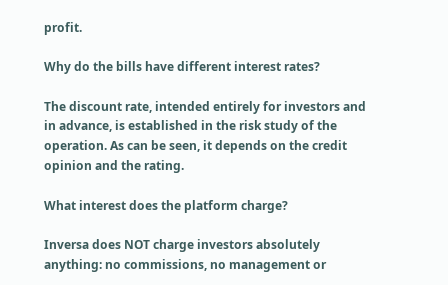profit.

Why do the bills have different interest rates?

The discount rate, intended entirely for investors and in advance, is established in the risk study of the operation. As can be seen, it depends on the credit opinion and the rating.

What interest does the platform charge?

Inversa does NOT charge investors absolutely anything: no commissions, no management or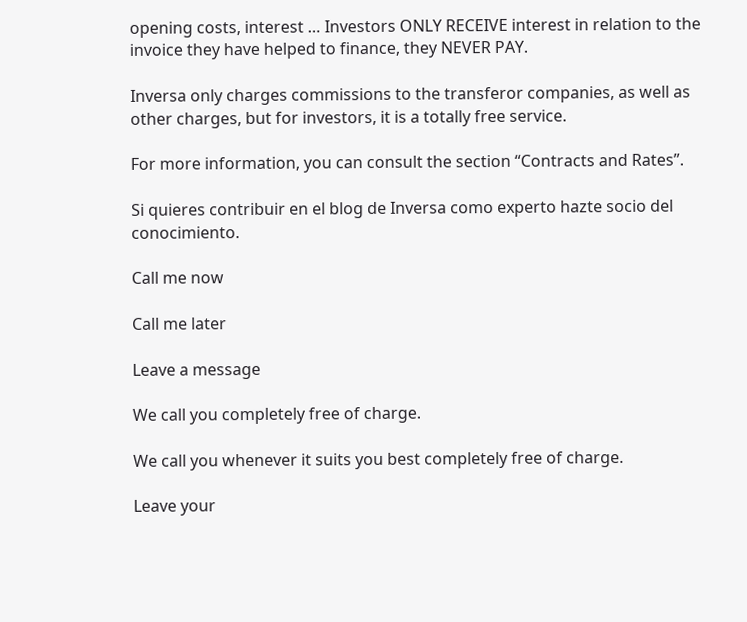opening costs, interest … Investors ONLY RECEIVE interest in relation to the invoice they have helped to finance, they NEVER PAY.

Inversa only charges commissions to the transferor companies, as well as other charges, but for investors, it is a totally free service.

For more information, you can consult the section “Contracts and Rates”.

Si quieres contribuir en el blog de Inversa como experto hazte socio del conocimiento.

Call me now

Call me later

Leave a message

We call you completely free of charge.

We call you whenever it suits you best completely free of charge.

Leave your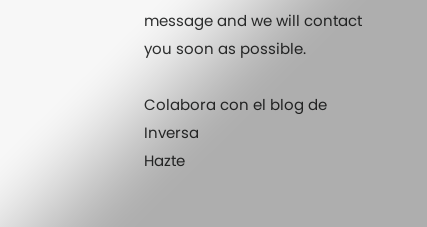message and we will contact you soon as possible.

Colabora con el blog de Inversa
Hazte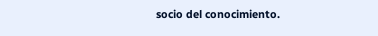socio del conocimiento.